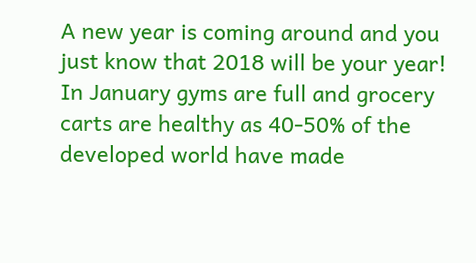A new year is coming around and you just know that 2018 will be your year!   In January gyms are full and grocery carts are healthy as 40-50% of the developed world have made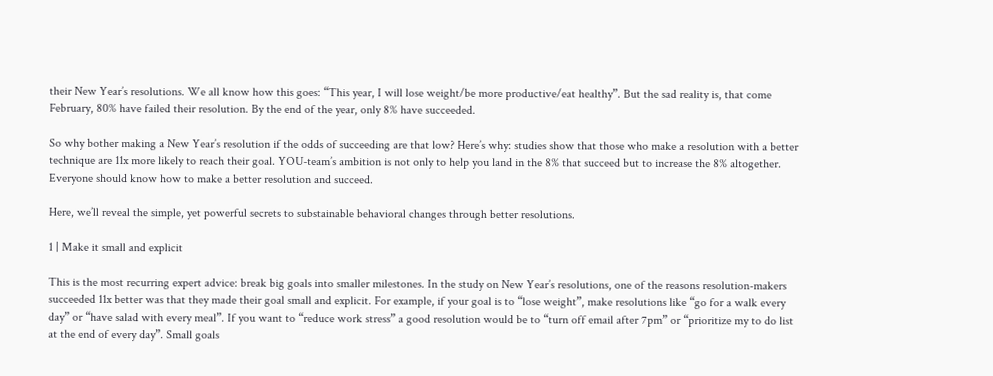their New Year’s resolutions. We all know how this goes: “This year, I will lose weight/be more productive/eat healthy”. But the sad reality is, that come February, 80% have failed their resolution. By the end of the year, only 8% have succeeded.

So why bother making a New Year’s resolution if the odds of succeeding are that low? Here’s why: studies show that those who make a resolution with a better technique are 11x more likely to reach their goal. YOU-team’s ambition is not only to help you land in the 8% that succeed but to increase the 8% altogether. Everyone should know how to make a better resolution and succeed.

Here, we’ll reveal the simple, yet powerful secrets to substainable behavioral changes through better resolutions.

1 | Make it small and explicit

This is the most recurring expert advice: break big goals into smaller milestones. In the study on New Year’s resolutions, one of the reasons resolution-makers succeeded 11x better was that they made their goal small and explicit. For example, if your goal is to “lose weight”, make resolutions like “go for a walk every day” or “have salad with every meal”. If you want to “reduce work stress” a good resolution would be to “turn off email after 7pm” or “prioritize my to do list at the end of every day”. Small goals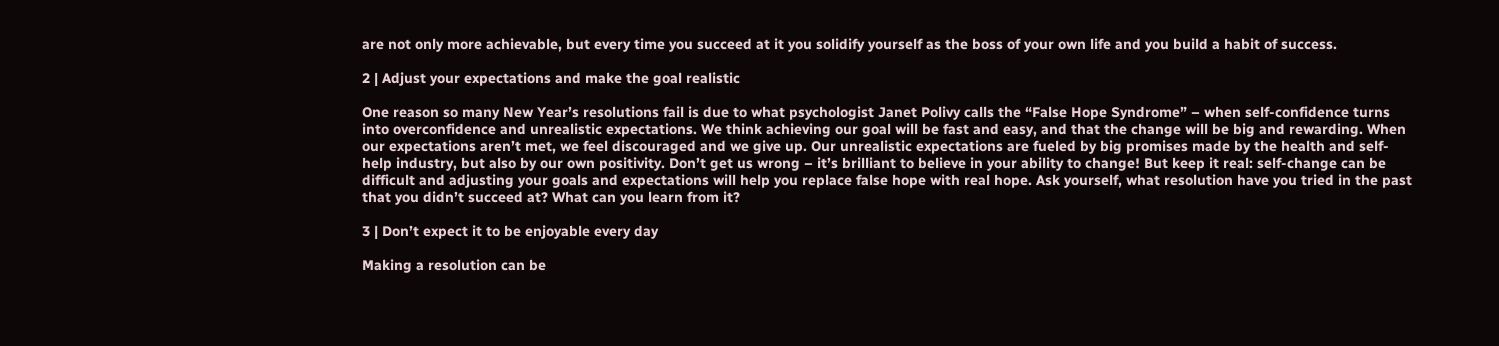are not only more achievable, but every time you succeed at it you solidify yourself as the boss of your own life and you build a habit of success.

2 | Adjust your expectations and make the goal realistic

One reason so many New Year’s resolutions fail is due to what psychologist Janet Polivy calls the “False Hope Syndrome” – when self-confidence turns into overconfidence and unrealistic expectations. We think achieving our goal will be fast and easy, and that the change will be big and rewarding. When our expectations aren’t met, we feel discouraged and we give up. Our unrealistic expectations are fueled by big promises made by the health and self-help industry, but also by our own positivity. Don’t get us wrong – it’s brilliant to believe in your ability to change! But keep it real: self-change can be difficult and adjusting your goals and expectations will help you replace false hope with real hope. Ask yourself, what resolution have you tried in the past that you didn’t succeed at? What can you learn from it?

3 | Don’t expect it to be enjoyable every day

Making a resolution can be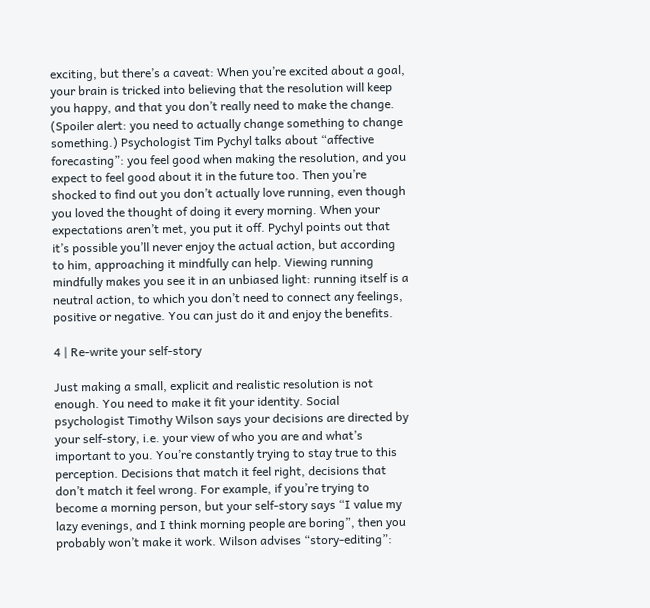exciting, but there’s a caveat: When you’re excited about a goal, your brain is tricked into believing that the resolution will keep you happy, and that you don’t really need to make the change. (Spoiler alert: you need to actually change something to change something.) Psychologist Tim Pychyl talks about “affective forecasting”: you feel good when making the resolution, and you expect to feel good about it in the future too. Then you’re shocked to find out you don’t actually love running, even though you loved the thought of doing it every morning. When your expectations aren’t met, you put it off. Pychyl points out that it’s possible you’ll never enjoy the actual action, but according to him, approaching it mindfully can help. Viewing running mindfully makes you see it in an unbiased light: running itself is a neutral action, to which you don’t need to connect any feelings, positive or negative. You can just do it and enjoy the benefits.

4 | Re-write your self-story

Just making a small, explicit and realistic resolution is not enough. You need to make it fit your identity. Social psychologist Timothy Wilson says your decisions are directed by your self-story, i.e. your view of who you are and what’s important to you. You’re constantly trying to stay true to this perception. Decisions that match it feel right, decisions that don’t match it feel wrong. For example, if you’re trying to become a morning person, but your self-story says “I value my lazy evenings, and I think morning people are boring”, then you probably won’t make it work. Wilson advises “story-editing”: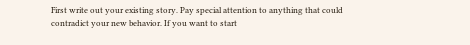First write out your existing story. Pay special attention to anything that could contradict your new behavior. If you want to start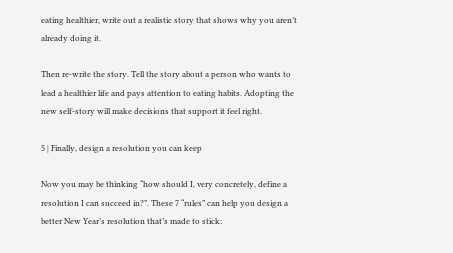eating healthier, write out a realistic story that shows why you aren’t already doing it.

Then re-write the story. Tell the story about a person who wants to lead a healthier life and pays attention to eating habits. Adopting the new self-story will make decisions that support it feel right.

5 | Finally, design a resolution you can keep

Now you may be thinking “how should I, very concretely, define a resolution I can succeed in?”. These 7 “rules” can help you design a better New Year’s resolution that’s made to stick: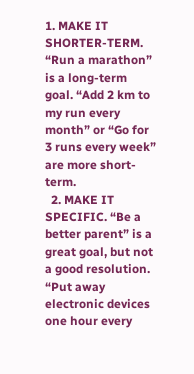1. MAKE IT SHORTER-TERM. “Run a marathon” is a long-term goal. “Add 2 km to my run every month” or “Go for 3 runs every week” are more short-term.
  2. MAKE IT SPECIFIC. “Be a better parent” is a great goal, but not a good resolution. “Put away electronic devices one hour every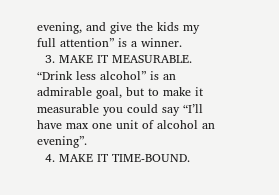evening, and give the kids my full attention” is a winner.
  3. MAKE IT MEASURABLE. “Drink less alcohol” is an admirable goal, but to make it measurable you could say “I’ll have max one unit of alcohol an evening”.
  4. MAKE IT TIME-BOUND.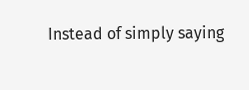Instead of simply saying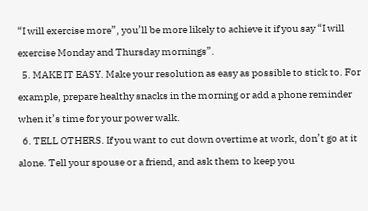“I will exercise more”, you’ll be more likely to achieve it if you say “I will exercise Monday and Thursday mornings”.
  5. MAKE IT EASY. Make your resolution as easy as possible to stick to. For example, prepare healthy snacks in the morning or add a phone reminder when it’s time for your power walk.
  6. TELL OTHERS. If you want to cut down overtime at work, don’t go at it alone. Tell your spouse or a friend, and ask them to keep you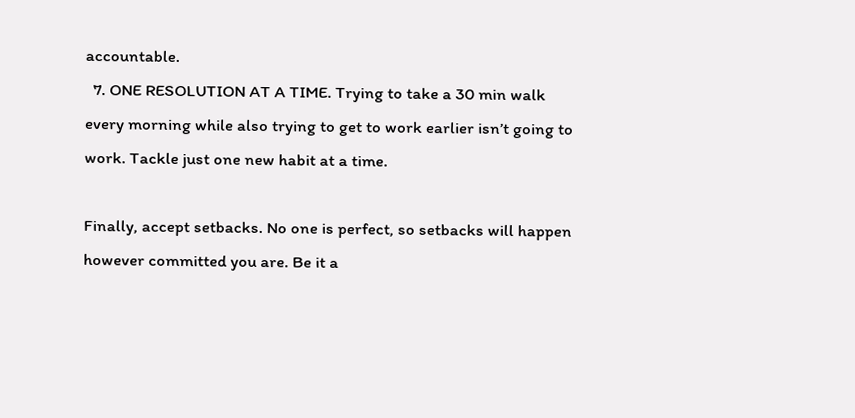accountable.
  7. ONE RESOLUTION AT A TIME. Trying to take a 30 min walk every morning while also trying to get to work earlier isn’t going to work. Tackle just one new habit at a time.

Finally, accept setbacks. No one is perfect, so setbacks will happen however committed you are. Be it a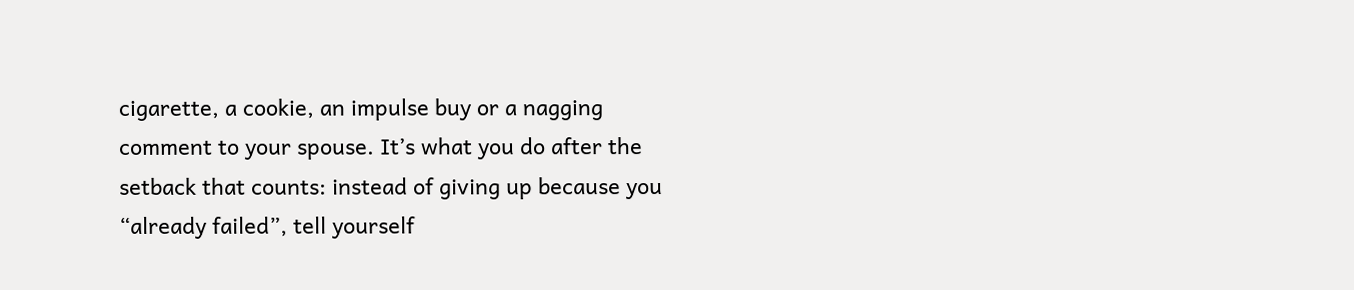cigarette, a cookie, an impulse buy or a nagging comment to your spouse. It’s what you do after the setback that counts: instead of giving up because you “already failed”, tell yourself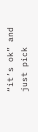“it’s ok” and just pick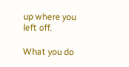up where you left off.

What you do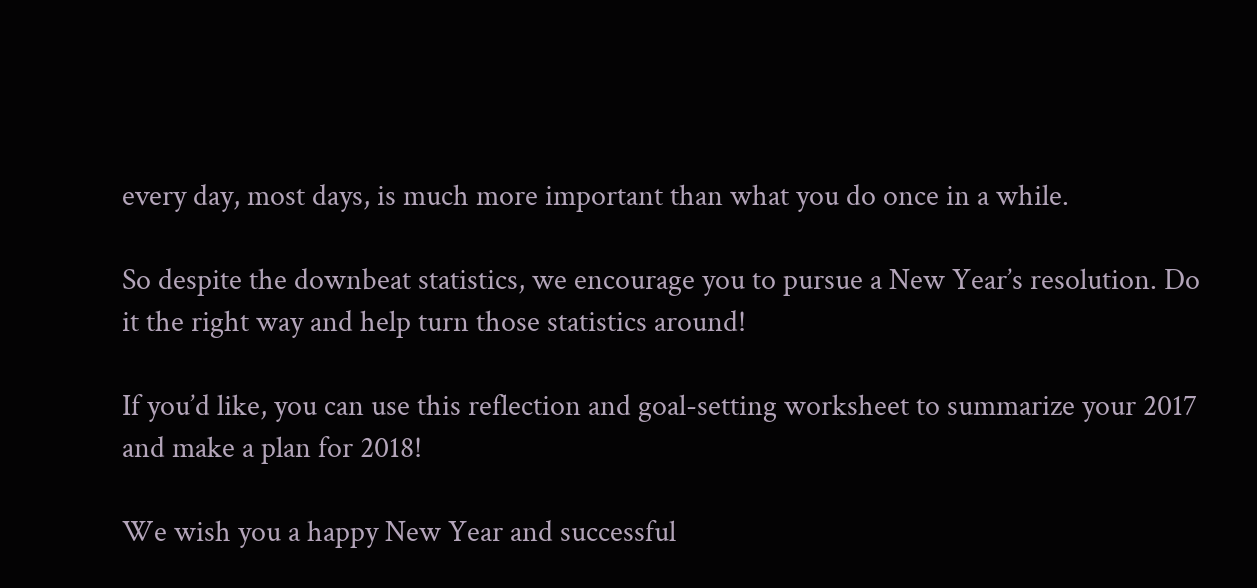every day, most days, is much more important than what you do once in a while.

So despite the downbeat statistics, we encourage you to pursue a New Year’s resolution. Do it the right way and help turn those statistics around!

If you’d like, you can use this reflection and goal-setting worksheet to summarize your 2017 and make a plan for 2018!

We wish you a happy New Year and successful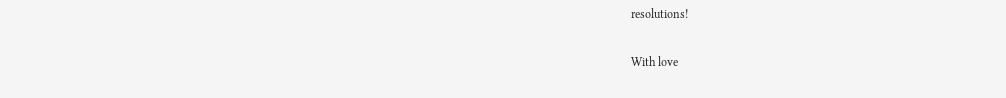resolutions!

With love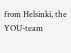from Helsinki, the YOU-team